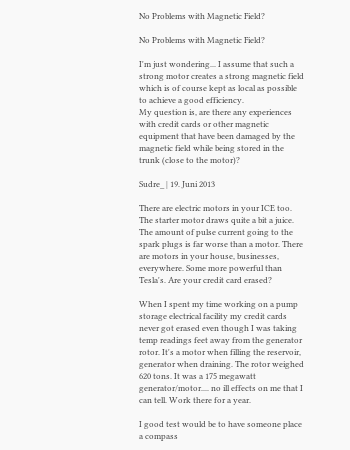No Problems with Magnetic Field?

No Problems with Magnetic Field?

I'm just wondering... I assume that such a strong motor creates a strong magnetic field which is of course kept as local as possible to achieve a good efficiency.
My question is, are there any experiences with credit cards or other magnetic equipment that have been damaged by the magnetic field while being stored in the trunk (close to the motor)?

Sudre_ | 19. Juni 2013

There are electric motors in your ICE too. The starter motor draws quite a bit a juice. The amount of pulse current going to the spark plugs is far worse than a motor. There are motors in your house, businesses, everywhere. Some more powerful than Tesla's. Are your credit card erased?

When I spent my time working on a pump storage electrical facility my credit cards never got erased even though I was taking temp readings feet away from the generator rotor. It's a motor when filling the reservoir, generator when draining. The rotor weighed 620 tons. It was a 175 megawatt generator/motor.... no ill effects on me that I can tell. Work there for a year.

I good test would be to have someone place a compass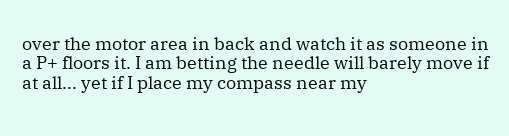over the motor area in back and watch it as someone in a P+ floors it. I am betting the needle will barely move if at all... yet if I place my compass near my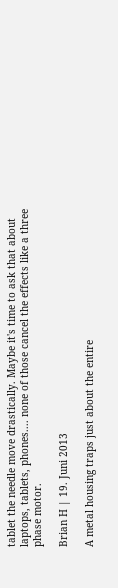tablet the needle move drastically. Maybe it's time to ask that about laptops, tablets, phones.... none of those cancel the effects like a three phase motor.

Brian H | 19. Juni 2013

A metal housing traps just about the entire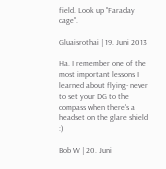field. Look up "Faraday cage".

Gluaisrothai | 19. Juni 2013

Ha. I remember one of the most important lessons I learned about flying- never to set your DG to the compass when there's a headset on the glare shield :)

Bob W | 20. Juni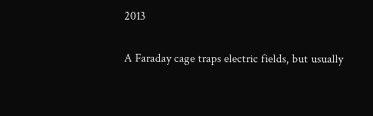2013

A Faraday cage traps electric fields, but usually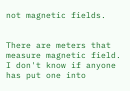not magnetic fields.


There are meters that measure magnetic field. I don't know if anyone has put one into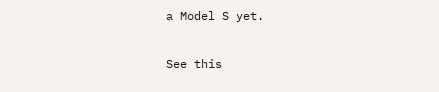a Model S yet.

See this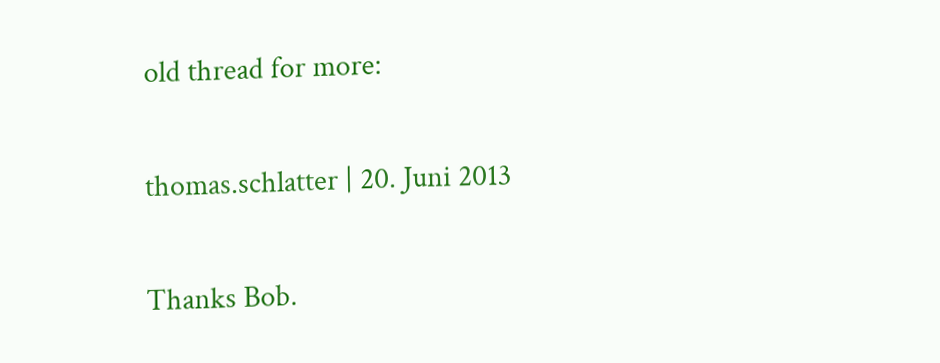old thread for more:

thomas.schlatter | 20. Juni 2013

Thanks Bob.